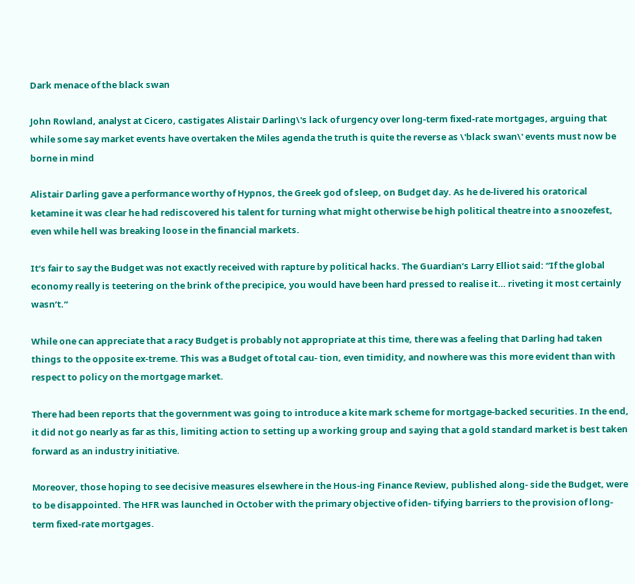Dark menace of the black swan

John Rowland, analyst at Cicero, castigates Alistair Darling\'s lack of urgency over long-term fixed-rate mortgages, arguing that while some say market events have overtaken the Miles agenda the truth is quite the reverse as \'black swan\' events must now be borne in mind

Alistair Darling gave a performance worthy of Hypnos, the Greek god of sleep, on Budget day. As he de-livered his oratorical ketamine it was clear he had rediscovered his talent for turning what might otherwise be high political theatre into a snoozefest, even while hell was breaking loose in the financial markets.

It’s fair to say the Budget was not exactly received with rapture by political hacks. The Guardian’s Larry Elliot said: “If the global economy really is teetering on the brink of the precipice, you would have been hard pressed to realise it… riveting it most certainly wasn’t.”

While one can appreciate that a racy Budget is probably not appropriate at this time, there was a feeling that Darling had taken things to the opposite ex-treme. This was a Budget of total cau- tion, even timidity, and nowhere was this more evident than with respect to policy on the mortgage market.

There had been reports that the government was going to introduce a kite mark scheme for mortgage-backed securities. In the end, it did not go nearly as far as this, limiting action to setting up a working group and saying that a gold standard market is best taken forward as an industry initiative.

Moreover, those hoping to see decisive measures elsewhere in the Hous-ing Finance Review, published along- side the Budget, were to be disappointed. The HFR was launched in October with the primary objective of iden- tifying barriers to the provision of long-term fixed-rate mortgages.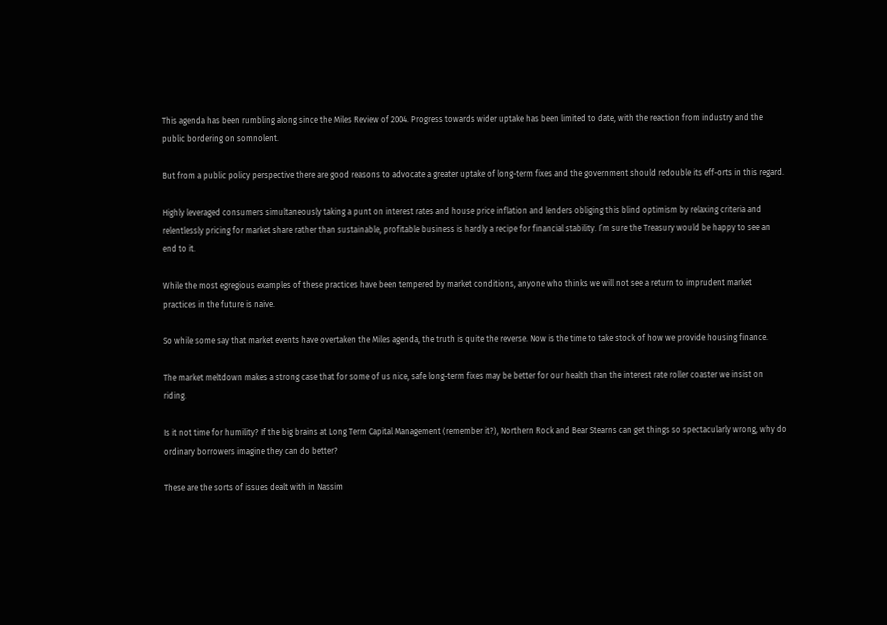This agenda has been rumbling along since the Miles Review of 2004. Progress towards wider uptake has been limited to date, with the reaction from industry and the public bordering on somnolent.

But from a public policy perspective there are good reasons to advocate a greater uptake of long-term fixes and the government should redouble its eff-orts in this regard.

Highly leveraged consumers simultaneously taking a punt on interest rates and house price inflation and lenders obliging this blind optimism by relaxing criteria and relentlessly pricing for market share rather than sustainable, profitable business is hardly a recipe for financial stability. I’m sure the Treasury would be happy to see an end to it.

While the most egregious examples of these practices have been tempered by market conditions, anyone who thinks we will not see a return to imprudent market practices in the future is naive.

So while some say that market events have overtaken the Miles agenda, the truth is quite the reverse. Now is the time to take stock of how we provide housing finance.

The market meltdown makes a strong case that for some of us nice, safe long-term fixes may be better for our health than the interest rate roller coaster we insist on riding.

Is it not time for humility? If the big brains at Long Term Capital Management (remember it?), Northern Rock and Bear Stearns can get things so spectacularly wrong, why do ordinary borrowers imagine they can do better?

These are the sorts of issues dealt with in Nassim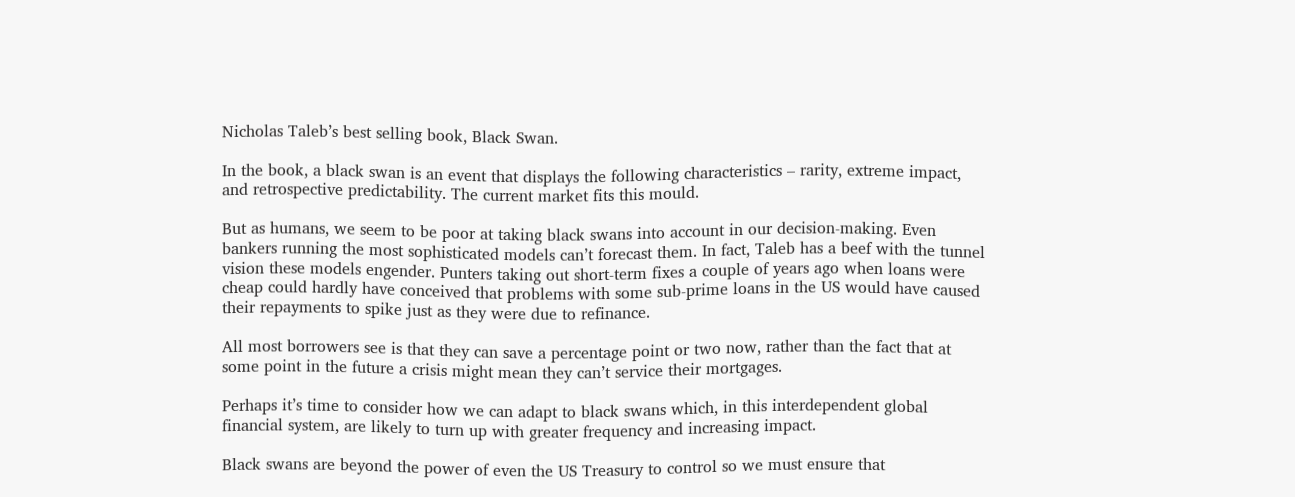Nicholas Taleb’s best selling book, Black Swan.

In the book, a black swan is an event that displays the following characteristics – rarity, extreme impact, and retrospective predictability. The current market fits this mould.

But as humans, we seem to be poor at taking black swans into account in our decision-making. Even bankers running the most sophisticated models can’t forecast them. In fact, Taleb has a beef with the tunnel vision these models engender. Punters taking out short-term fixes a couple of years ago when loans were cheap could hardly have conceived that problems with some sub-prime loans in the US would have caused their repayments to spike just as they were due to refinance.

All most borrowers see is that they can save a percentage point or two now, rather than the fact that at some point in the future a crisis might mean they can’t service their mortgages.

Perhaps it’s time to consider how we can adapt to black swans which, in this interdependent global financial system, are likely to turn up with greater frequency and increasing impact.

Black swans are beyond the power of even the US Treasury to control so we must ensure that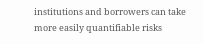institutions and borrowers can take more easily quantifiable risks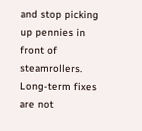and stop picking up pennies in front of steamrollers. Long-term fixes are not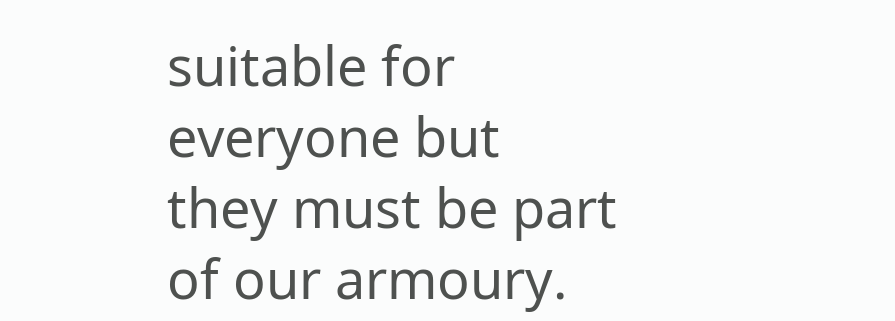suitable for everyone but they must be part of our armoury.